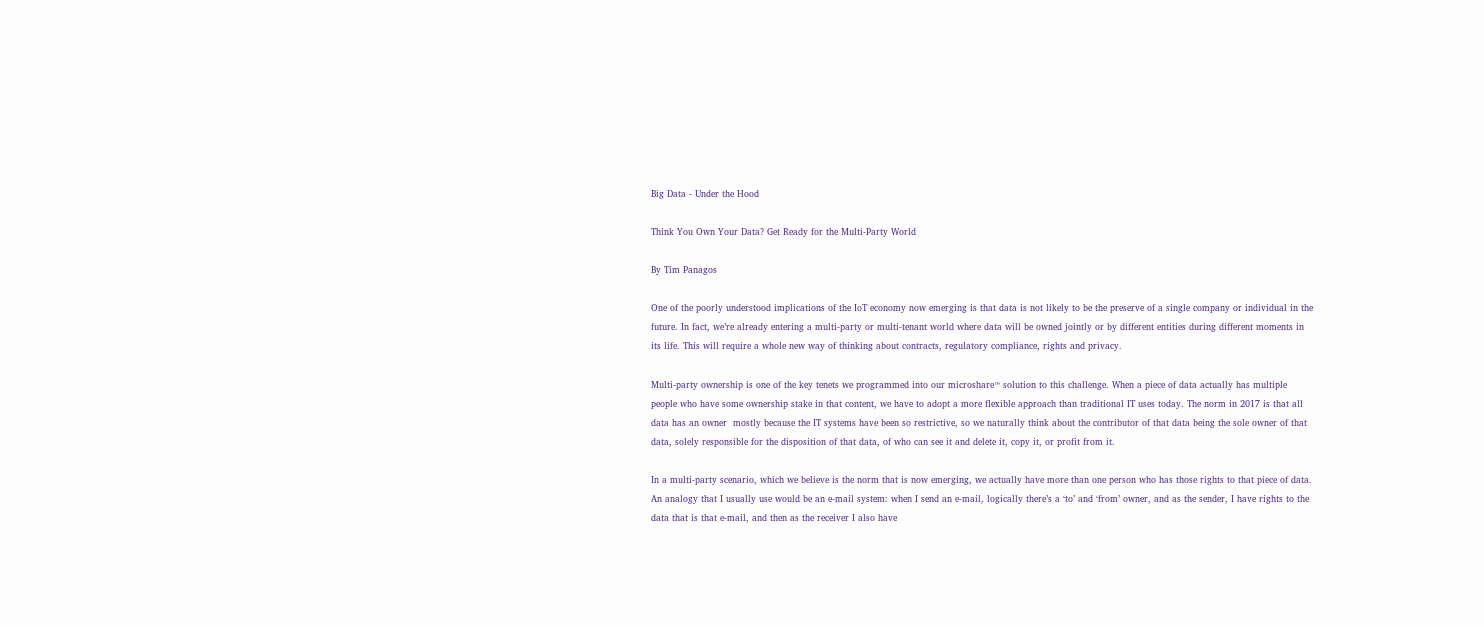Big Data - Under the Hood

Think You Own Your Data? Get Ready for the Multi-Party World

By Tim Panagos

One of the poorly understood implications of the IoT economy now emerging is that data is not likely to be the preserve of a single company or individual in the future. In fact, we’re already entering a multi-party or multi-tenant world where data will be owned jointly or by different entities during different moments in its life. This will require a whole new way of thinking about contracts, regulatory compliance, rights and privacy.

Multi-party ownership is one of the key tenets we programmed into our microshare™ solution to this challenge. When a piece of data actually has multiple people who have some ownership stake in that content, we have to adopt a more flexible approach than traditional IT uses today. The norm in 2017 is that all data has an owner  mostly because the IT systems have been so restrictive, so we naturally think about the contributor of that data being the sole owner of that data, solely responsible for the disposition of that data, of who can see it and delete it, copy it, or profit from it.

In a multi-party scenario, which we believe is the norm that is now emerging, we actually have more than one person who has those rights to that piece of data. An analogy that I usually use would be an e-mail system: when I send an e-mail, logically there’s a ‘to’ and ‘from’ owner, and as the sender, I have rights to the data that is that e-mail, and then as the receiver I also have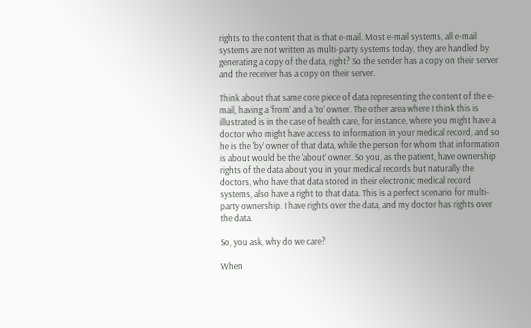rights to the content that is that e-mail. Most e-mail systems, all e-mail systems are not written as multi-party systems today, they are handled by generating a copy of the data, right? So the sender has a copy on their server and the receiver has a copy on their server.

Think about that same core piece of data representing the content of the e-mail, having a ‘from’ and a ‘to’ owner. The other area where I think this is illustrated is in the case of health care, for instance, where you might have a doctor who might have access to information in your medical record, and so he is the ‘by’ owner of that data, while the person for whom that information is about would be the ‘about’ owner. So you, as the patient, have ownership rights of the data about you in your medical records but naturally the doctors, who have that data stored in their electronic medical record systems, also have a right to that data. This is a perfect scenario for multi-party ownership. I have rights over the data, and my doctor has rights over the data.

So, you ask, why do we care?

When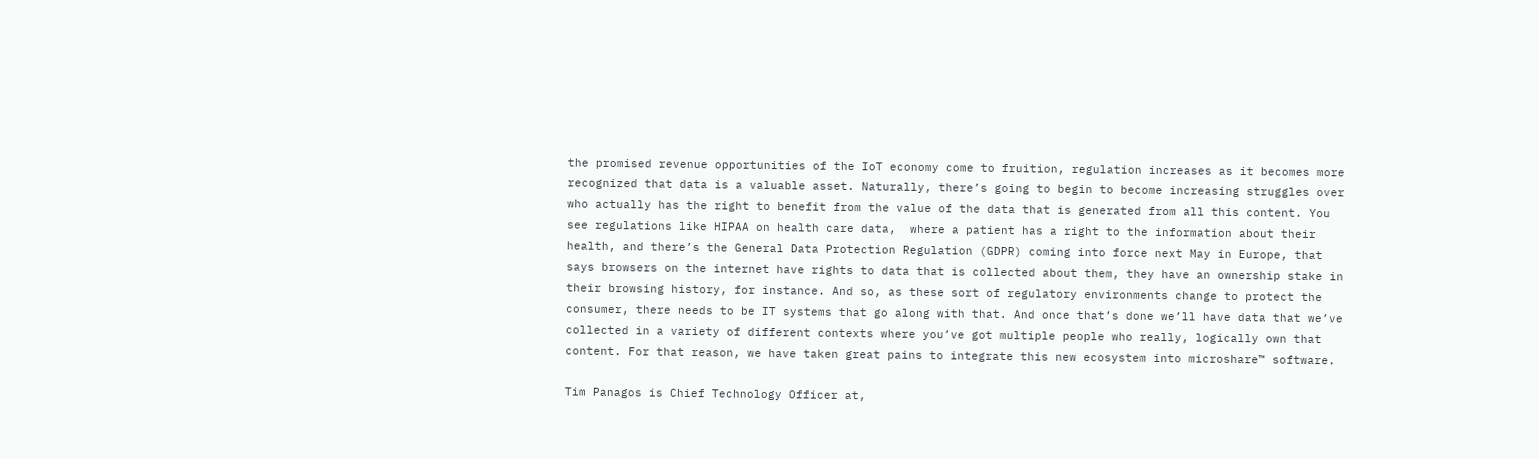the promised revenue opportunities of the IoT economy come to fruition, regulation increases as it becomes more recognized that data is a valuable asset. Naturally, there’s going to begin to become increasing struggles over who actually has the right to benefit from the value of the data that is generated from all this content. You see regulations like HIPAA on health care data,  where a patient has a right to the information about their health, and there’s the General Data Protection Regulation (GDPR) coming into force next May in Europe, that says browsers on the internet have rights to data that is collected about them, they have an ownership stake in their browsing history, for instance. And so, as these sort of regulatory environments change to protect the consumer, there needs to be IT systems that go along with that. And once that’s done we’ll have data that we’ve collected in a variety of different contexts where you’ve got multiple people who really, logically own that content. For that reason, we have taken great pains to integrate this new ecosystem into microshare™ software.

Tim Panagos is Chief Technology Officer at,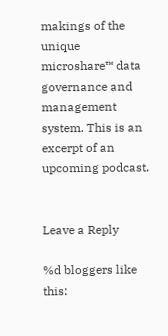makings of the unique microshare™ data governance and management system. This is an excerpt of an upcoming podcast.


Leave a Reply

%d bloggers like this: